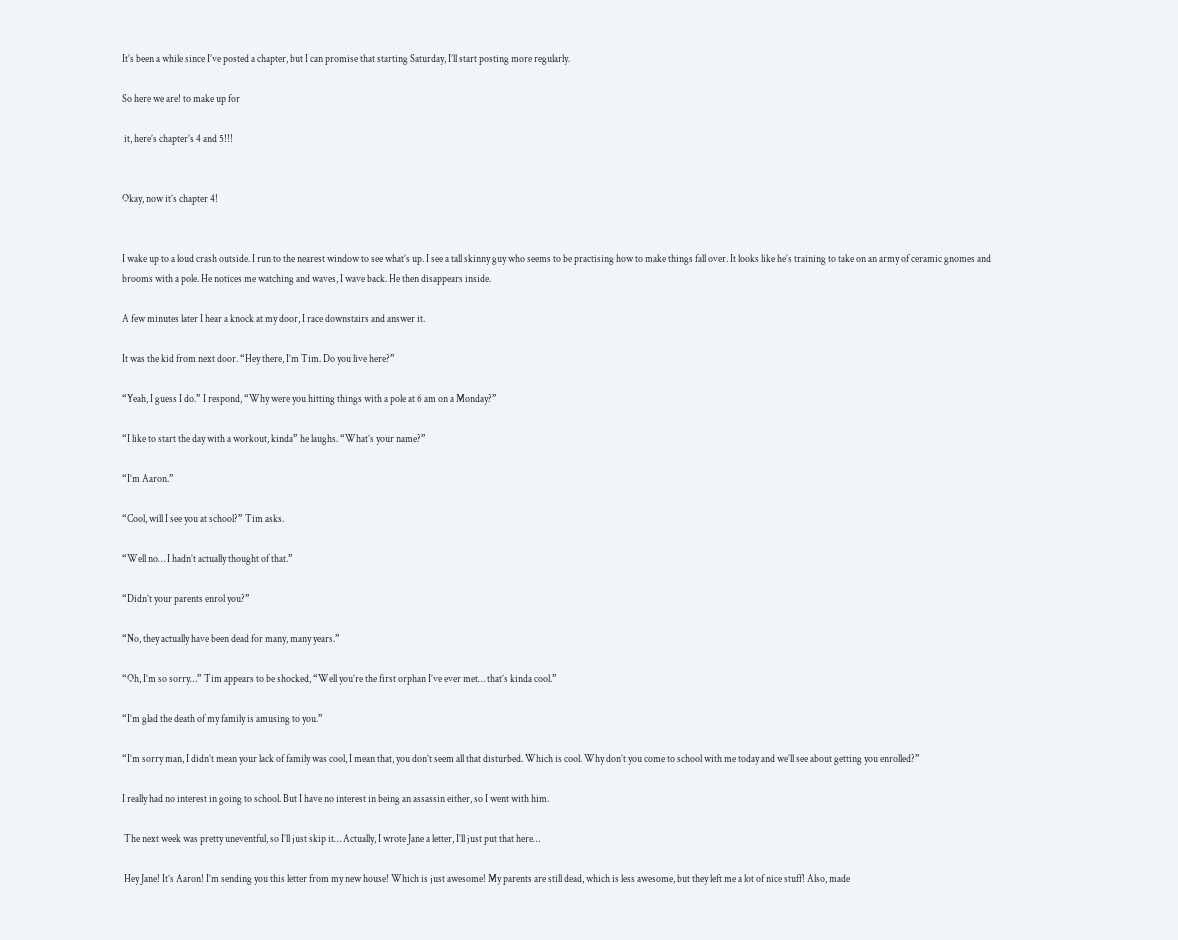It’s been a while since I’ve posted a chapter, but I can promise that starting Saturday, I’ll start posting more regularly.

So here we are! to make up for

 it, here’s chapter’s 4 and 5!!!


Okay, now it’s chapter 4!


I wake up to a loud crash outside. I run to the nearest window to see what’s up. I see a tall skinny guy who seems to be practising how to make things fall over. It looks like he’s training to take on an army of ceramic gnomes and brooms with a pole. He notices me watching and waves, I wave back. He then disappears inside.

A few minutes later I hear a knock at my door, I race downstairs and answer it.

It was the kid from next door. “Hey there, I’m Tim. Do you live here?”

“Yeah, I guess I do.” I respond, “Why were you hitting things with a pole at 6 am on a Monday?”

“I like to start the day with a workout, kinda” he laughs. “What’s your name?”

“I’m Aaron.”

“Cool, will I see you at school?” Tim asks.

“Well no… I hadn’t actually thought of that.”

“Didn’t your parents enrol you?”

“No, they actually have been dead for many, many years.”

“Oh, I’m so sorry…” Tim appears to be shocked, “Well you’re the first orphan I’ve ever met… that’s kinda cool.”

“I’m glad the death of my family is amusing to you.”

“I’m sorry man, I didn’t mean your lack of family was cool, I mean that, you don’t seem all that disturbed. Which is cool. Why don’t you come to school with me today and we’ll see about getting you enrolled?”

I really had no interest in going to school. But I have no interest in being an assassin either, so I went with him.

 The next week was pretty uneventful, so I’ll just skip it… Actually, I wrote Jane a letter, I’ll just put that here…

 Hey Jane! It’s Aaron! I’m sending you this letter from my new house! Which is just awesome! My parents are still dead, which is less awesome, but they left me a lot of nice stuff! Also, made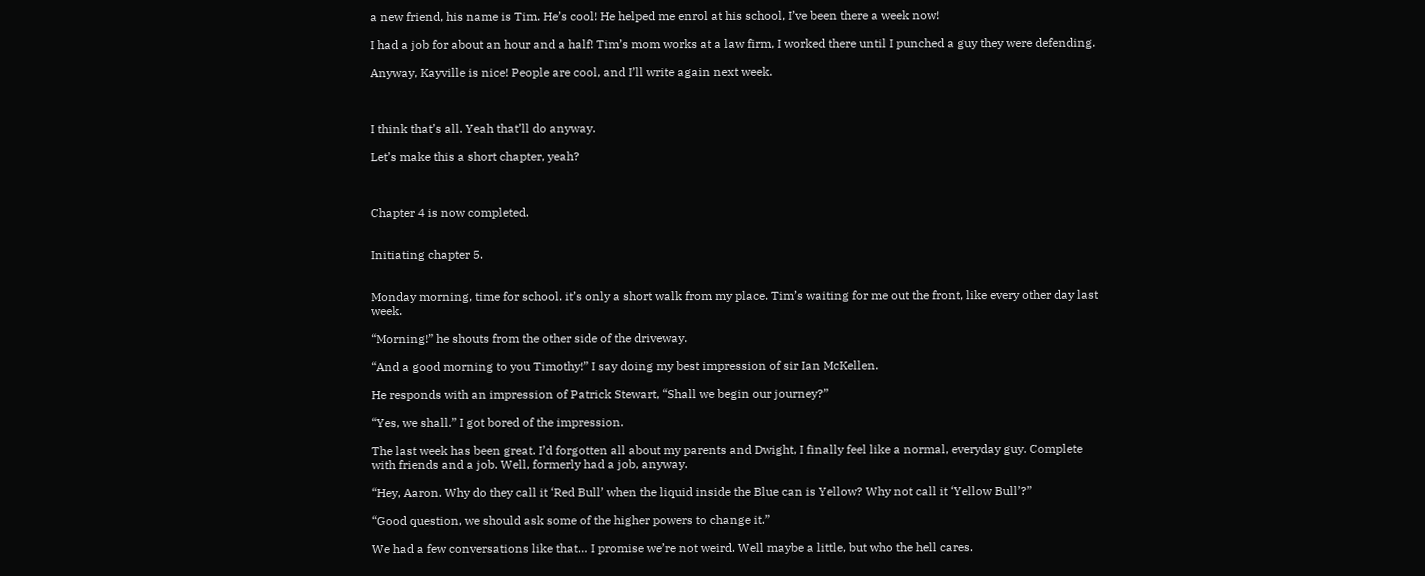a new friend, his name is Tim. He’s cool! He helped me enrol at his school, I’ve been there a week now!

I had a job for about an hour and a half! Tim’s mom works at a law firm, I worked there until I punched a guy they were defending.

Anyway, Kayville is nice! People are cool, and I’ll write again next week.



I think that’s all. Yeah that’ll do anyway.

Let’s make this a short chapter, yeah?



Chapter 4 is now completed.


Initiating chapter 5.


Monday morning, time for school. it’s only a short walk from my place. Tim’s waiting for me out the front, like every other day last week.

“Morning!” he shouts from the other side of the driveway.

“And a good morning to you Timothy!” I say doing my best impression of sir Ian McKellen.

He responds with an impression of Patrick Stewart, “Shall we begin our journey?”

“Yes, we shall.” I got bored of the impression.

The last week has been great. I’d forgotten all about my parents and Dwight, I finally feel like a normal, everyday guy. Complete with friends and a job. Well, formerly had a job, anyway.

“Hey, Aaron. Why do they call it ‘Red Bull’ when the liquid inside the Blue can is Yellow? Why not call it ‘Yellow Bull’?”

“Good question, we should ask some of the higher powers to change it.”

We had a few conversations like that… I promise we’re not weird. Well maybe a little, but who the hell cares.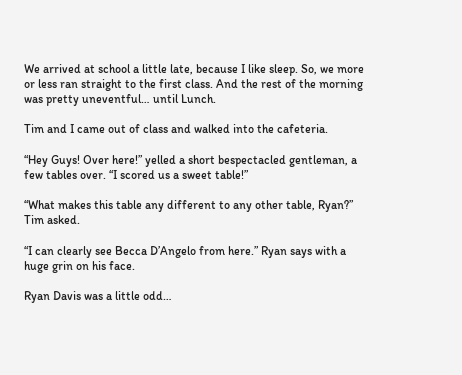We arrived at school a little late, because I like sleep. So, we more or less ran straight to the first class. And the rest of the morning was pretty uneventful… until Lunch.

Tim and I came out of class and walked into the cafeteria.

“Hey Guys! Over here!” yelled a short bespectacled gentleman, a few tables over. “I scored us a sweet table!”

“What makes this table any different to any other table, Ryan?” Tim asked.

“I can clearly see Becca D’Angelo from here.” Ryan says with a huge grin on his face.

Ryan Davis was a little odd…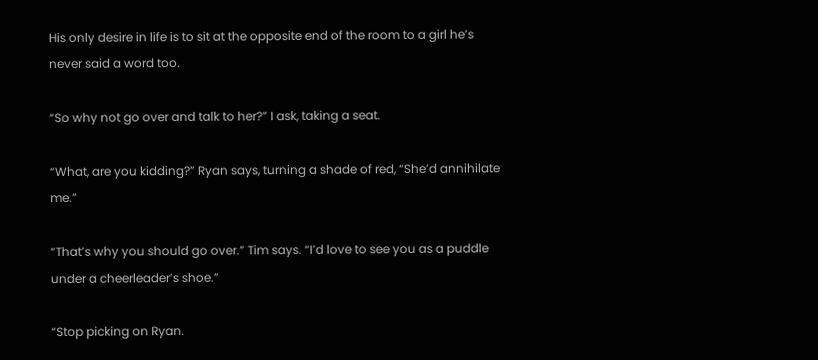His only desire in life is to sit at the opposite end of the room to a girl he’s never said a word too.

“So why not go over and talk to her?” I ask, taking a seat.

“What, are you kidding?” Ryan says, turning a shade of red, “She’d annihilate me.”

“That’s why you should go over.” Tim says. “I’d love to see you as a puddle under a cheerleader’s shoe.”

“Stop picking on Ryan.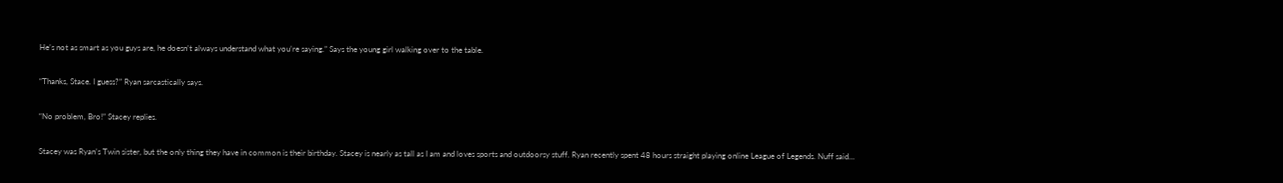He’s not as smart as you guys are, he doesn’t always understand what you’re saying.” Says the young girl walking over to the table.

“Thanks, Stace. I guess?” Ryan sarcastically says.

“No problem, Bro!” Stacey replies.

Stacey was Ryan’s Twin sister, but the only thing they have in common is their birthday. Stacey is nearly as tall as I am and loves sports and outdoorsy stuff. Ryan recently spent 48 hours straight playing online League of Legends. Nuff said…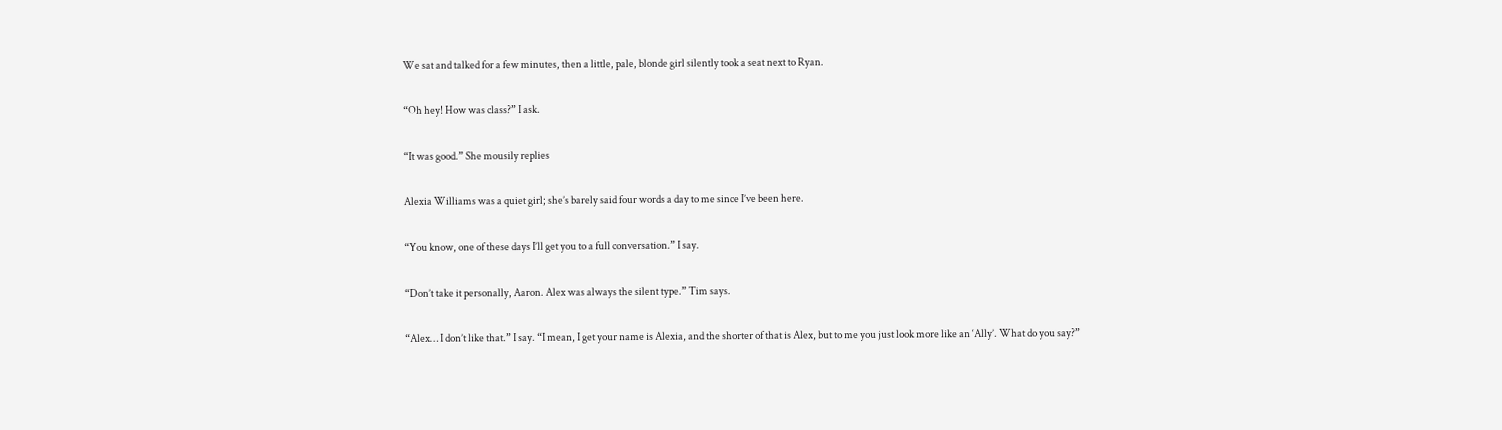We sat and talked for a few minutes, then a little, pale, blonde girl silently took a seat next to Ryan.

“Oh hey! How was class?” I ask.

“It was good.” She mousily replies

Alexia Williams was a quiet girl; she’s barely said four words a day to me since I’ve been here.

“You know, one of these days I’ll get you to a full conversation.” I say.

“Don’t take it personally, Aaron. Alex was always the silent type.” Tim says.

“Alex… I don’t like that.” I say. “I mean, I get your name is Alexia, and the shorter of that is Alex, but to me you just look more like an ‘Ally’. What do you say?”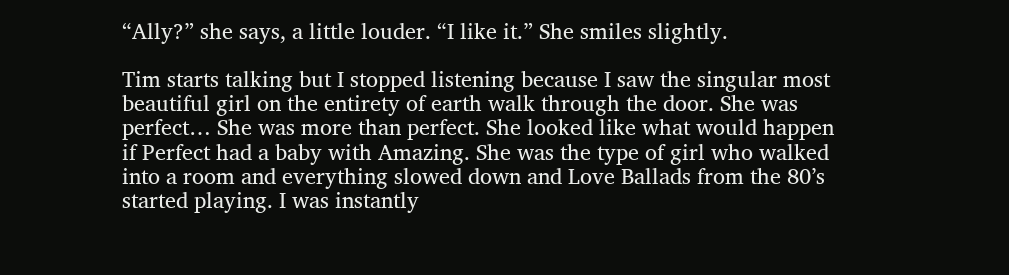“Ally?” she says, a little louder. “I like it.” She smiles slightly.

Tim starts talking but I stopped listening because I saw the singular most beautiful girl on the entirety of earth walk through the door. She was perfect… She was more than perfect. She looked like what would happen if Perfect had a baby with Amazing. She was the type of girl who walked into a room and everything slowed down and Love Ballads from the 80’s started playing. I was instantly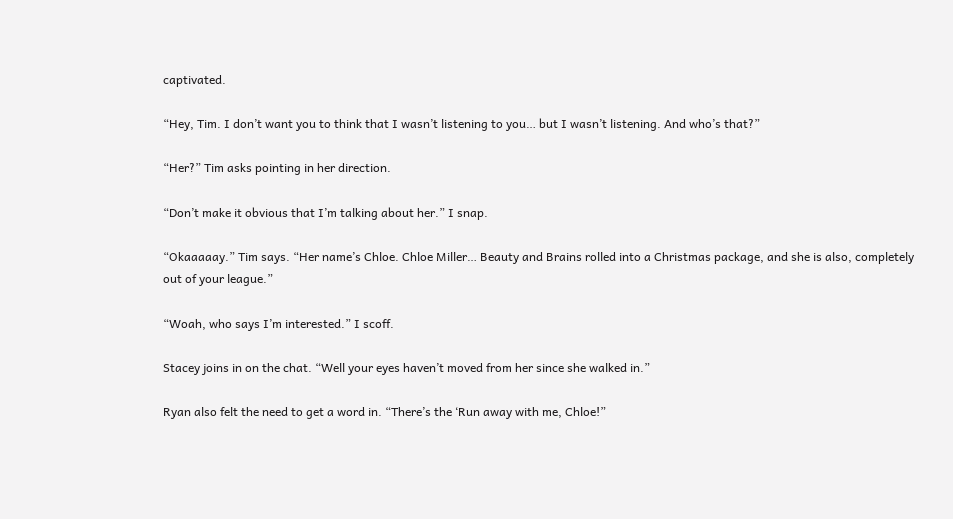captivated.

“Hey, Tim. I don’t want you to think that I wasn’t listening to you… but I wasn’t listening. And who’s that?”

“Her?” Tim asks pointing in her direction.

“Don’t make it obvious that I’m talking about her.” I snap.

“Okaaaaay.” Tim says. “Her name’s Chloe. Chloe Miller… Beauty and Brains rolled into a Christmas package, and she is also, completely out of your league.”

“Woah, who says I’m interested.” I scoff.

Stacey joins in on the chat. “Well your eyes haven’t moved from her since she walked in.”

Ryan also felt the need to get a word in. “There’s the ‘Run away with me, Chloe!”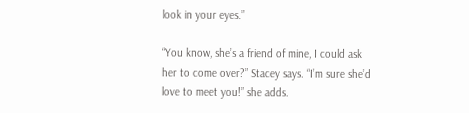look in your eyes.”

“You know, she’s a friend of mine, I could ask her to come over?” Stacey says. “I’m sure she’d love to meet you!” she adds.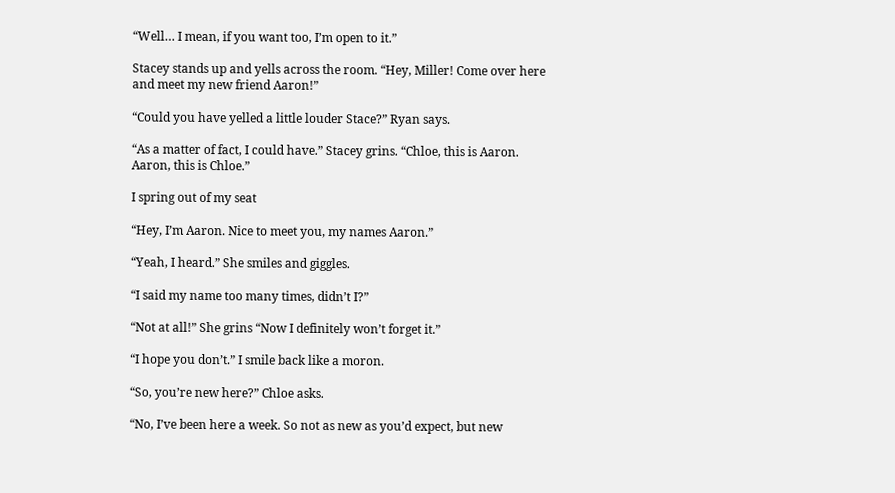“Well… I mean, if you want too, I’m open to it.”

Stacey stands up and yells across the room. “Hey, Miller! Come over here and meet my new friend Aaron!”

“Could you have yelled a little louder Stace?” Ryan says.

“As a matter of fact, I could have.” Stacey grins. “Chloe, this is Aaron. Aaron, this is Chloe.”

I spring out of my seat

“Hey, I’m Aaron. Nice to meet you, my names Aaron.”

“Yeah, I heard.” She smiles and giggles.

“I said my name too many times, didn’t I?”

“Not at all!” She grins “Now I definitely won’t forget it.”

“I hope you don’t.” I smile back like a moron.

“So, you’re new here?” Chloe asks.

“No, I’ve been here a week. So not as new as you’d expect, but new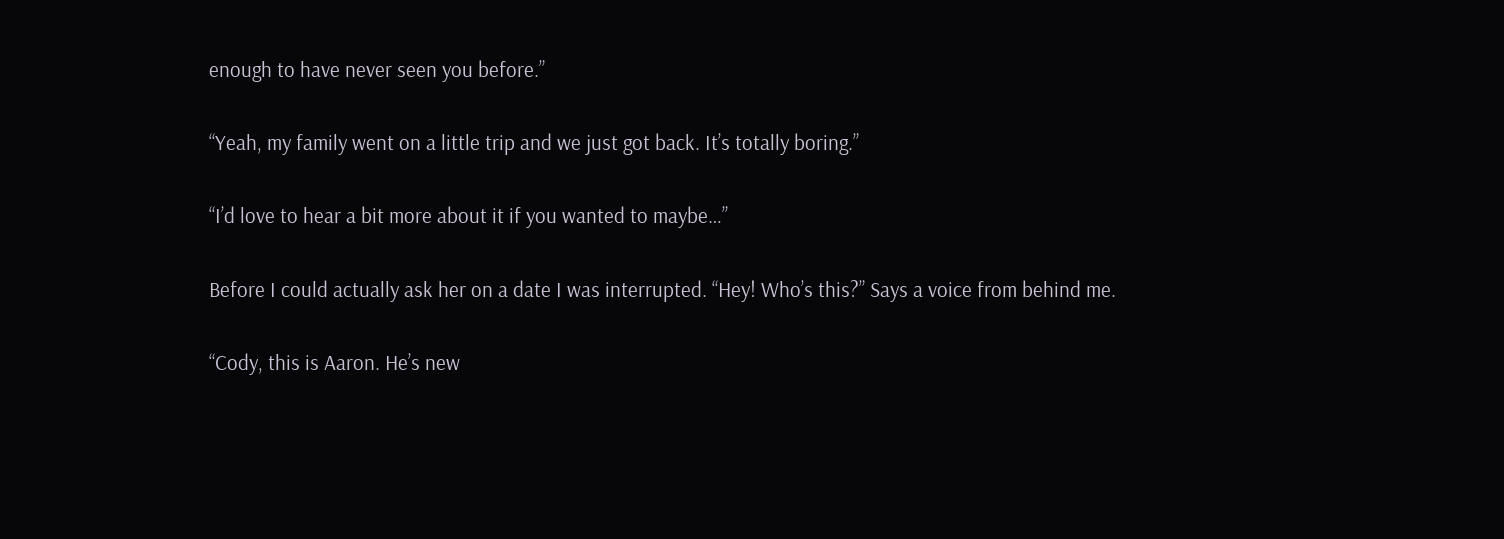enough to have never seen you before.”

“Yeah, my family went on a little trip and we just got back. It’s totally boring.”

“I’d love to hear a bit more about it if you wanted to maybe…”

Before I could actually ask her on a date I was interrupted. “Hey! Who’s this?” Says a voice from behind me.

“Cody, this is Aaron. He’s new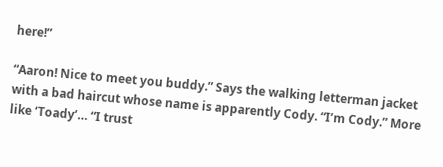here!”

“Aaron! Nice to meet you buddy.” Says the walking letterman jacket with a bad haircut whose name is apparently Cody. “I’m Cody.” More like ‘Toady’… “I trust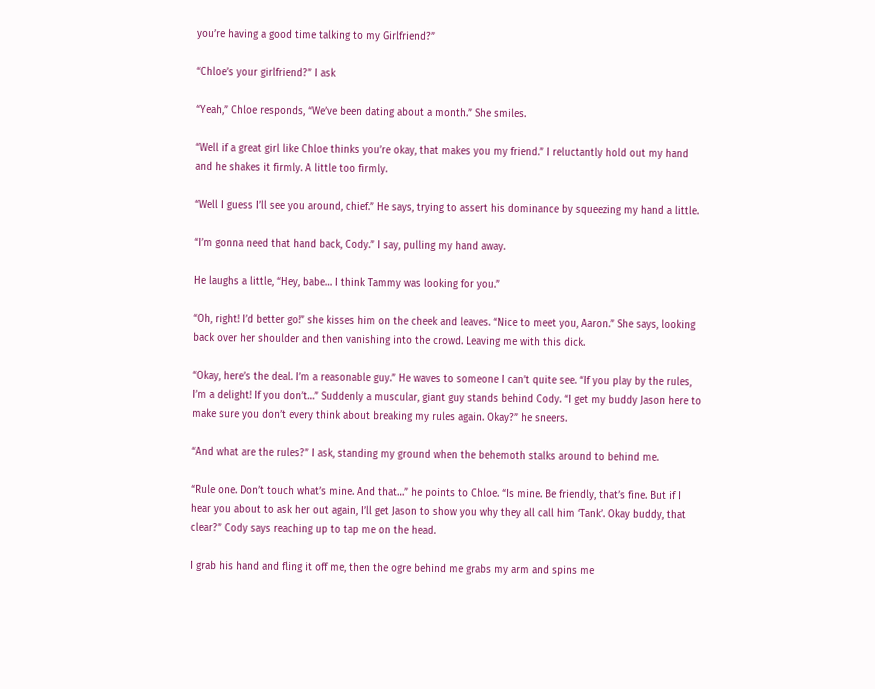you’re having a good time talking to my Girlfriend?”

“Chloe’s your girlfriend?” I ask

“Yeah,” Chloe responds, “We’ve been dating about a month.” She smiles.

“Well if a great girl like Chloe thinks you’re okay, that makes you my friend.” I reluctantly hold out my hand and he shakes it firmly. A little too firmly.

“Well I guess I’ll see you around, chief.” He says, trying to assert his dominance by squeezing my hand a little.

“I’m gonna need that hand back, Cody.” I say, pulling my hand away.

He laughs a little, “Hey, babe… I think Tammy was looking for you.”

“Oh, right! I’d better go!” she kisses him on the cheek and leaves. “Nice to meet you, Aaron.” She says, looking back over her shoulder and then vanishing into the crowd. Leaving me with this dick.

“Okay, here’s the deal. I’m a reasonable guy.” He waves to someone I can’t quite see. “If you play by the rules, I’m a delight! If you don’t…” Suddenly a muscular, giant guy stands behind Cody. “I get my buddy Jason here to make sure you don’t every think about breaking my rules again. Okay?” he sneers.

“And what are the rules?” I ask, standing my ground when the behemoth stalks around to behind me.

“Rule one. Don’t touch what’s mine. And that…” he points to Chloe. “Is mine. Be friendly, that’s fine. But if I hear you about to ask her out again, I’ll get Jason to show you why they all call him ‘Tank’. Okay buddy, that clear?” Cody says reaching up to tap me on the head.

I grab his hand and fling it off me, then the ogre behind me grabs my arm and spins me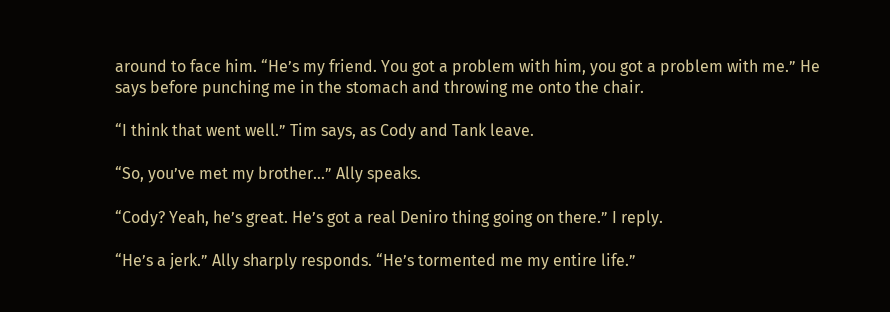around to face him. “He’s my friend. You got a problem with him, you got a problem with me.” He says before punching me in the stomach and throwing me onto the chair.

“I think that went well.” Tim says, as Cody and Tank leave.

“So, you’ve met my brother…” Ally speaks.

“Cody? Yeah, he’s great. He’s got a real Deniro thing going on there.” I reply.

“He’s a jerk.” Ally sharply responds. “He’s tormented me my entire life.”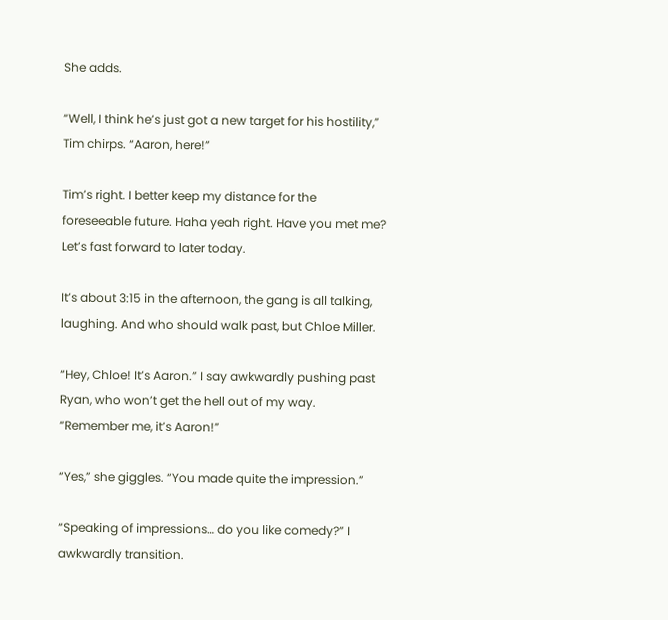She adds.

“Well, I think he’s just got a new target for his hostility,” Tim chirps. “Aaron, here!”

Tim’s right. I better keep my distance for the foreseeable future. Haha yeah right. Have you met me? Let’s fast forward to later today.

It’s about 3:15 in the afternoon, the gang is all talking, laughing. And who should walk past, but Chloe Miller.

“Hey, Chloe! It’s Aaron.” I say awkwardly pushing past Ryan, who won’t get the hell out of my way. “Remember me, it’s Aaron!”

“Yes,” she giggles. “You made quite the impression.”

“Speaking of impressions… do you like comedy?” I awkwardly transition.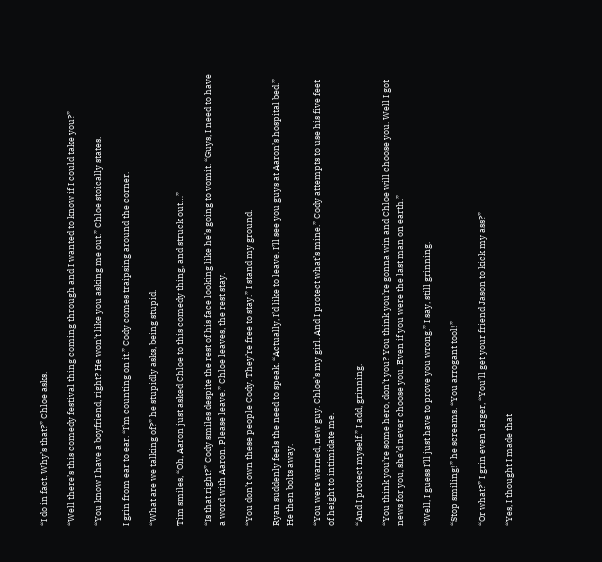“I do in fact. Why’s that?” Chloe asks.

“Well there’s this comedy festival thing coming through and I wanted to know if I could take you?”

“You know I have a boyfriend, right? He won’t like you asking me out.” Chloe stoically states.

I grin from ear to ear. “I’m counting on it.” Cody comes traipsing around the corner.

“What are we talking of?” he stupidly asks, being stupid.

Tim smiles, “Oh, Aaron just asked Chloe to this comedy thing, and struck out…”

“Is that right?” Cody smiles despite the rest of his face looking like he’s going to vomit. “Guys, I need to have a word with Aaron. Please leave.” Chloe leaves, the rest stay.

“You don’t own these people Cody. They’re free to stay.” I stand my ground.

Ryan suddenly feels the need to speak. “Actually, I’d like to leave. I’ll see you guys at Aaron’s hospital bed.” He then bolts away.

“You were warned, new guy. Chloe’s my girl. And I protect what’s mine.” Cody attempts to use his five feet of height to intimidate me.

“And I protect myself.” I add, grinning.

“You think you’re some hero, don’t you? You think you’re gonna win and Chloe will choose you. Well I got news for you, she’d never choose you. Even if you were the last man on earth.”

“Well, I guess I’ll just have to prove you wrong.” I say, still grinning.

“Stop smiling!” he screams. “You arrogant tool!”

“Or what?” I grin even larger, “You’ll get your friend Jason to kick my ass?”

“Yes, I thought I made that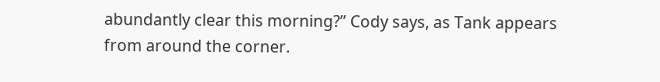abundantly clear this morning?” Cody says, as Tank appears from around the corner.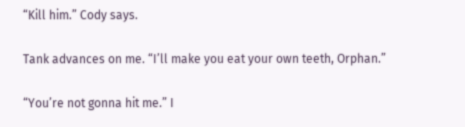“Kill him.” Cody says.

Tank advances on me. “I’ll make you eat your own teeth, Orphan.”

“You’re not gonna hit me.” I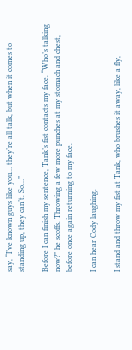say, “I’ve known guys like you… they’re all talk, but when it comes to standing up, they can’t. So…”

Before I can finish my sentence, Tank’s fist contacts my face. “Who’s talking now?” he scoffs. Throwing a few more punches at my stomach and chest, before once again returning to my face.

I can hear Cody laughing.

I stand and throw my fist at Tank, who brushes it away, like a fly,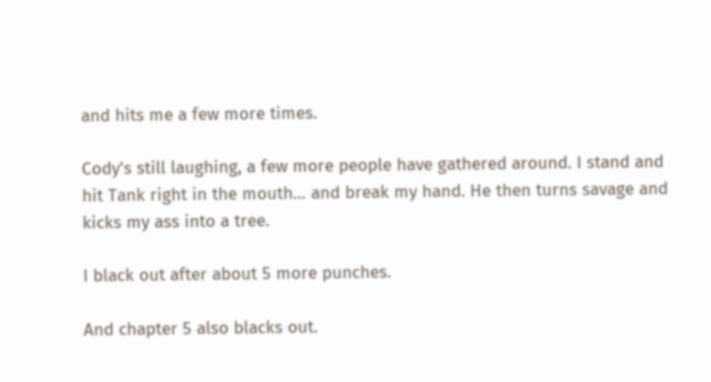and hits me a few more times.

Cody’s still laughing, a few more people have gathered around. I stand and hit Tank right in the mouth… and break my hand. He then turns savage and kicks my ass into a tree.

I black out after about 5 more punches.

And chapter 5 also blacks out.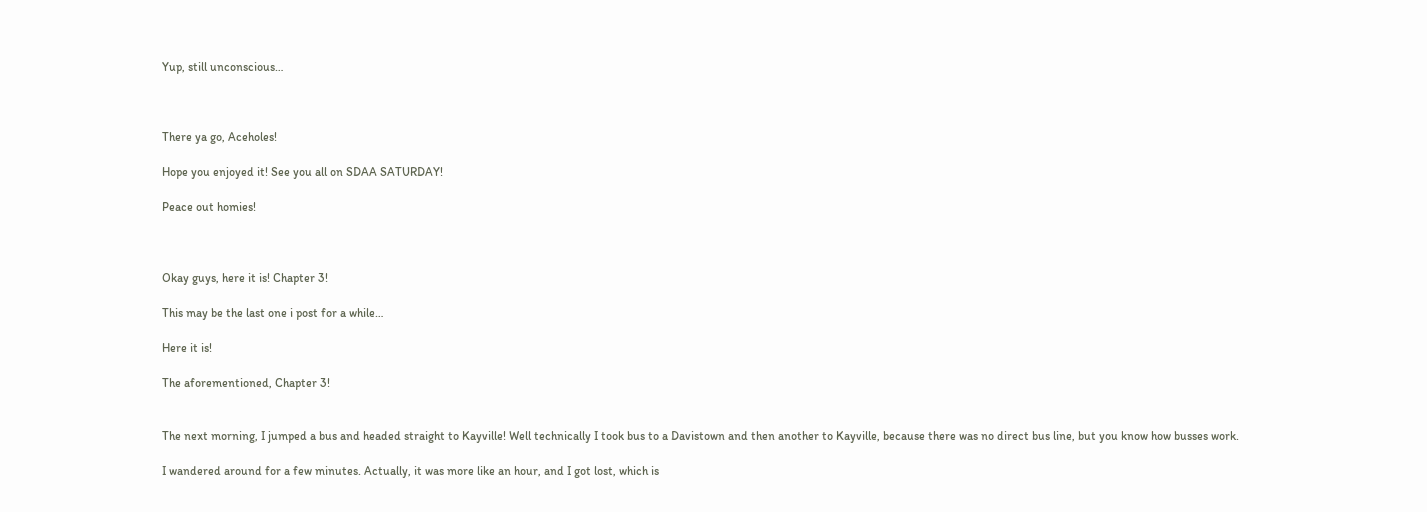Yup, still unconscious…



There ya go, Aceholes!

Hope you enjoyed it! See you all on SDAA SATURDAY!

Peace out homies!



Okay guys, here it is! Chapter 3!

This may be the last one i post for a while…

Here it is!

The aforementioned, Chapter 3!


The next morning, I jumped a bus and headed straight to Kayville! Well technically I took bus to a Davistown and then another to Kayville, because there was no direct bus line, but you know how busses work.

I wandered around for a few minutes. Actually, it was more like an hour, and I got lost, which is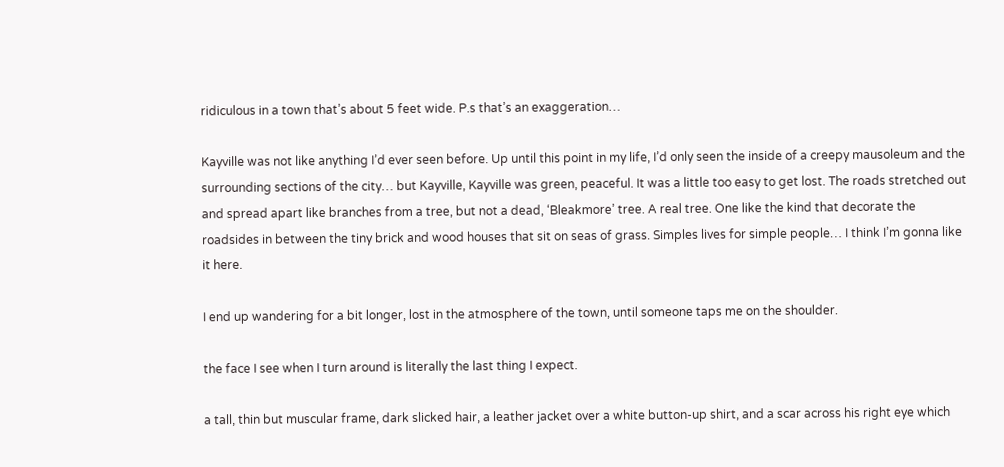ridiculous in a town that’s about 5 feet wide. P.s that’s an exaggeration…

Kayville was not like anything I’d ever seen before. Up until this point in my life, I’d only seen the inside of a creepy mausoleum and the surrounding sections of the city… but Kayville, Kayville was green, peaceful. It was a little too easy to get lost. The roads stretched out and spread apart like branches from a tree, but not a dead, ‘Bleakmore’ tree. A real tree. One like the kind that decorate the roadsides in between the tiny brick and wood houses that sit on seas of grass. Simples lives for simple people… I think I’m gonna like it here.

I end up wandering for a bit longer, lost in the atmosphere of the town, until someone taps me on the shoulder.

the face I see when I turn around is literally the last thing I expect.

a tall, thin but muscular frame, dark slicked hair, a leather jacket over a white button-up shirt, and a scar across his right eye which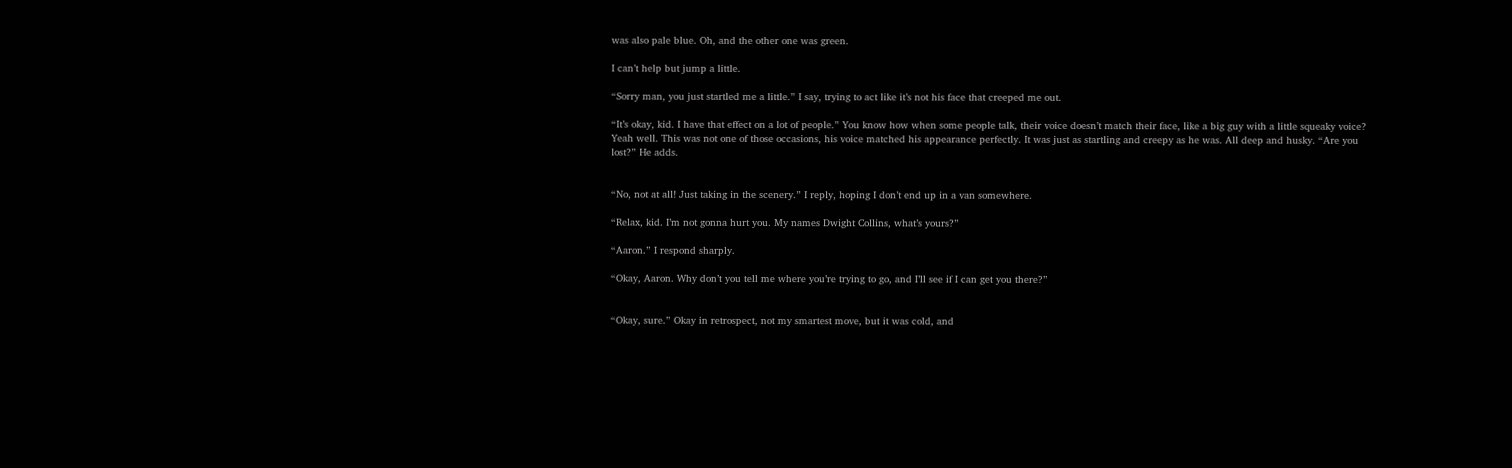was also pale blue. Oh, and the other one was green.

I can’t help but jump a little.

“Sorry man, you just startled me a little.” I say, trying to act like it’s not his face that creeped me out.

“It’s okay, kid. I have that effect on a lot of people.” You know how when some people talk, their voice doesn’t match their face, like a big guy with a little squeaky voice? Yeah well. This was not one of those occasions, his voice matched his appearance perfectly. It was just as startling and creepy as he was. All deep and husky. “Are you lost?” He adds.


“No, not at all! Just taking in the scenery.” I reply, hoping I don’t end up in a van somewhere.

“Relax, kid. I’m not gonna hurt you. My names Dwight Collins, what’s yours?”

“Aaron.” I respond sharply.

“Okay, Aaron. Why don’t you tell me where you’re trying to go, and I’ll see if I can get you there?”


“Okay, sure.” Okay in retrospect, not my smartest move, but it was cold, and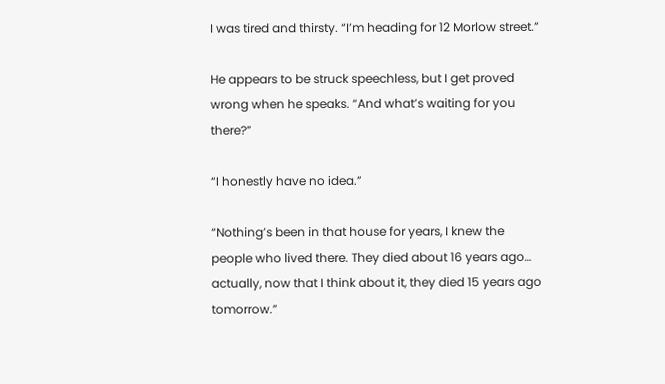I was tired and thirsty. “I’m heading for 12 Morlow street.”

He appears to be struck speechless, but I get proved wrong when he speaks. “And what’s waiting for you there?”

“I honestly have no idea.”

“Nothing’s been in that house for years, I knew the people who lived there. They died about 16 years ago… actually, now that I think about it, they died 15 years ago tomorrow.”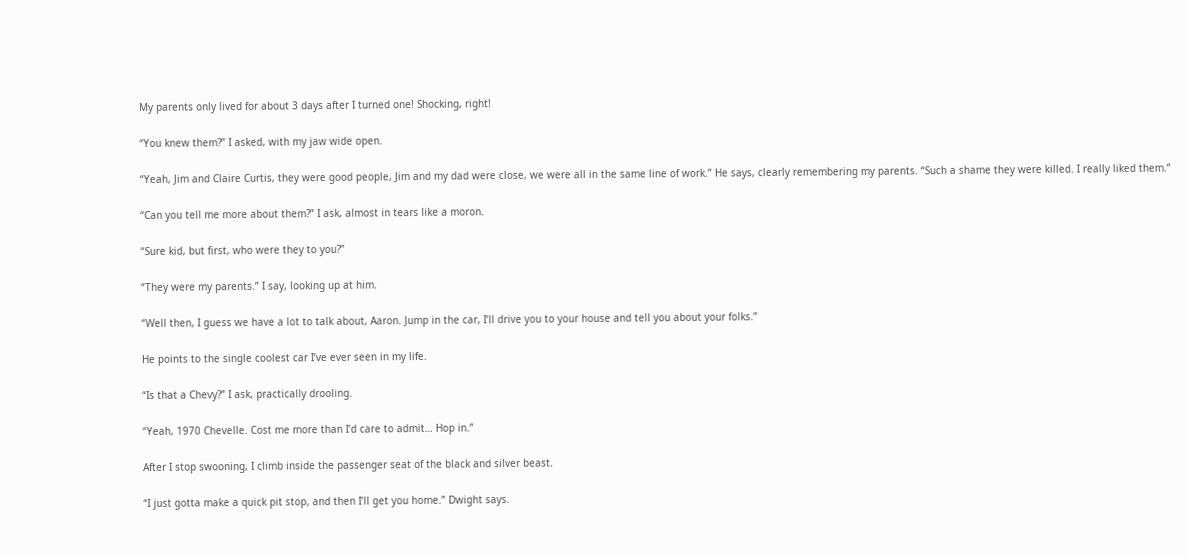My parents only lived for about 3 days after I turned one! Shocking, right!

“You knew them?” I asked, with my jaw wide open.

“Yeah, Jim and Claire Curtis, they were good people, Jim and my dad were close, we were all in the same line of work.” He says, clearly remembering my parents. “Such a shame they were killed. I really liked them.”

“Can you tell me more about them?” I ask, almost in tears like a moron.

“Sure kid, but first, who were they to you?”

“They were my parents.” I say, looking up at him.

“Well then, I guess we have a lot to talk about, Aaron. Jump in the car, I’ll drive you to your house and tell you about your folks.”

He points to the single coolest car I’ve ever seen in my life.

“Is that a Chevy?” I ask, practically drooling.

“Yeah, 1970 Chevelle. Cost me more than I’d care to admit… Hop in.”

After I stop swooning, I climb inside the passenger seat of the black and silver beast.

“I just gotta make a quick pit stop, and then I’ll get you home.” Dwight says.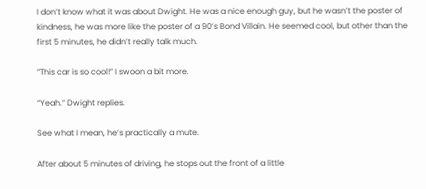I don’t know what it was about Dwight. He was a nice enough guy, but he wasn’t the poster of kindness, he was more like the poster of a 90’s Bond Villain. He seemed cool, but other than the first 5 minutes, he didn’t really talk much.

“This car is so cool!” I swoon a bit more.

“Yeah.” Dwight replies.

See what I mean, he’s practically a mute.

After about 5 minutes of driving, he stops out the front of a little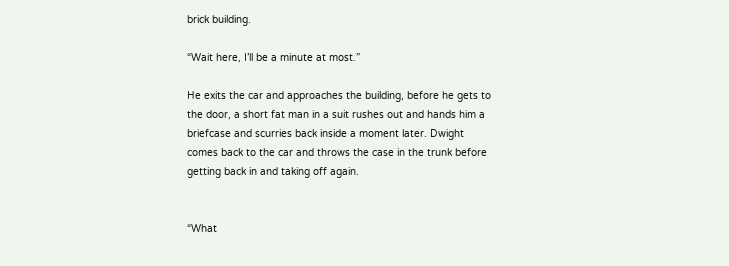brick building.

“Wait here, I’ll be a minute at most.”

He exits the car and approaches the building, before he gets to the door, a short fat man in a suit rushes out and hands him a briefcase and scurries back inside a moment later. Dwight comes back to the car and throws the case in the trunk before getting back in and taking off again.


“What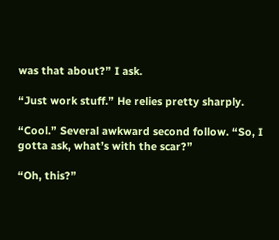was that about?” I ask.

“Just work stuff.” He relies pretty sharply.

“Cool.” Several awkward second follow. “So, I gotta ask, what’s with the scar?”

“Oh, this?”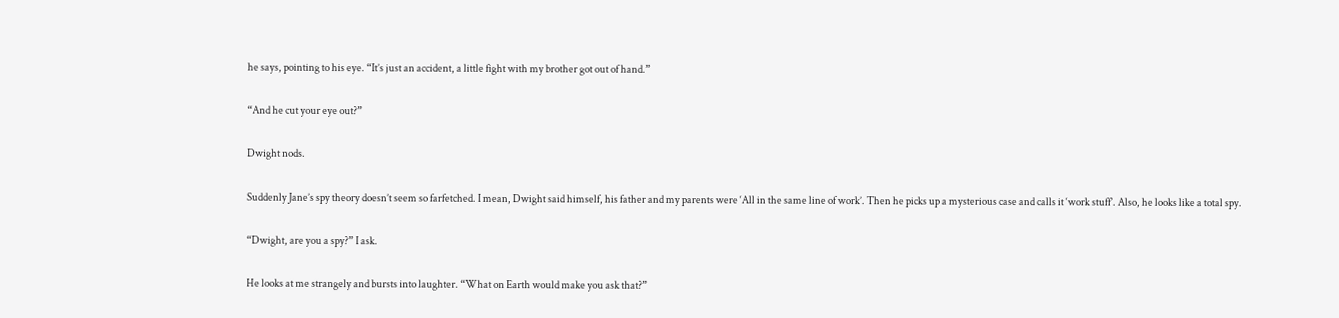he says, pointing to his eye. “It’s just an accident, a little fight with my brother got out of hand.”

“And he cut your eye out?”

Dwight nods.

Suddenly Jane’s spy theory doesn’t seem so farfetched. I mean, Dwight said himself, his father and my parents were ‘All in the same line of work’. Then he picks up a mysterious case and calls it ‘work stuff’. Also, he looks like a total spy.

“Dwight, are you a spy?” I ask.

He looks at me strangely and bursts into laughter. “What on Earth would make you ask that?”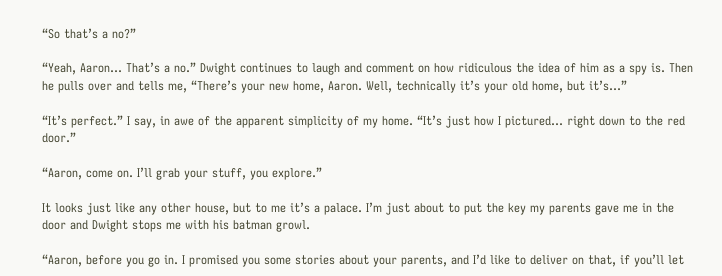“So that’s a no?”

“Yeah, Aaron… That’s a no.” Dwight continues to laugh and comment on how ridiculous the idea of him as a spy is. Then he pulls over and tells me, “There’s your new home, Aaron. Well, technically it’s your old home, but it’s…”

“It’s perfect.” I say, in awe of the apparent simplicity of my home. “It’s just how I pictured… right down to the red door.”

“Aaron, come on. I’ll grab your stuff, you explore.”

It looks just like any other house, but to me it’s a palace. I’m just about to put the key my parents gave me in the door and Dwight stops me with his batman growl.

“Aaron, before you go in. I promised you some stories about your parents, and I’d like to deliver on that, if you’ll let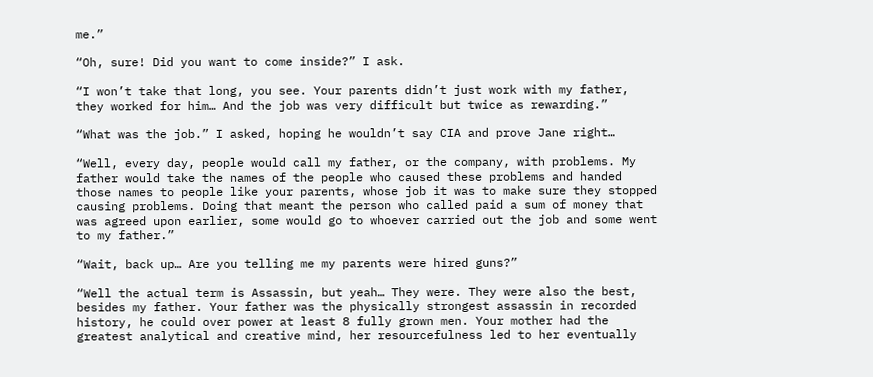me.”

“Oh, sure! Did you want to come inside?” I ask.

“I won’t take that long, you see. Your parents didn’t just work with my father, they worked for him… And the job was very difficult but twice as rewarding.”

“What was the job.” I asked, hoping he wouldn’t say CIA and prove Jane right…

“Well, every day, people would call my father, or the company, with problems. My father would take the names of the people who caused these problems and handed those names to people like your parents, whose job it was to make sure they stopped causing problems. Doing that meant the person who called paid a sum of money that was agreed upon earlier, some would go to whoever carried out the job and some went to my father.”

“Wait, back up… Are you telling me my parents were hired guns?”

“Well the actual term is Assassin, but yeah… They were. They were also the best, besides my father. Your father was the physically strongest assassin in recorded history, he could over power at least 8 fully grown men. Your mother had the greatest analytical and creative mind, her resourcefulness led to her eventually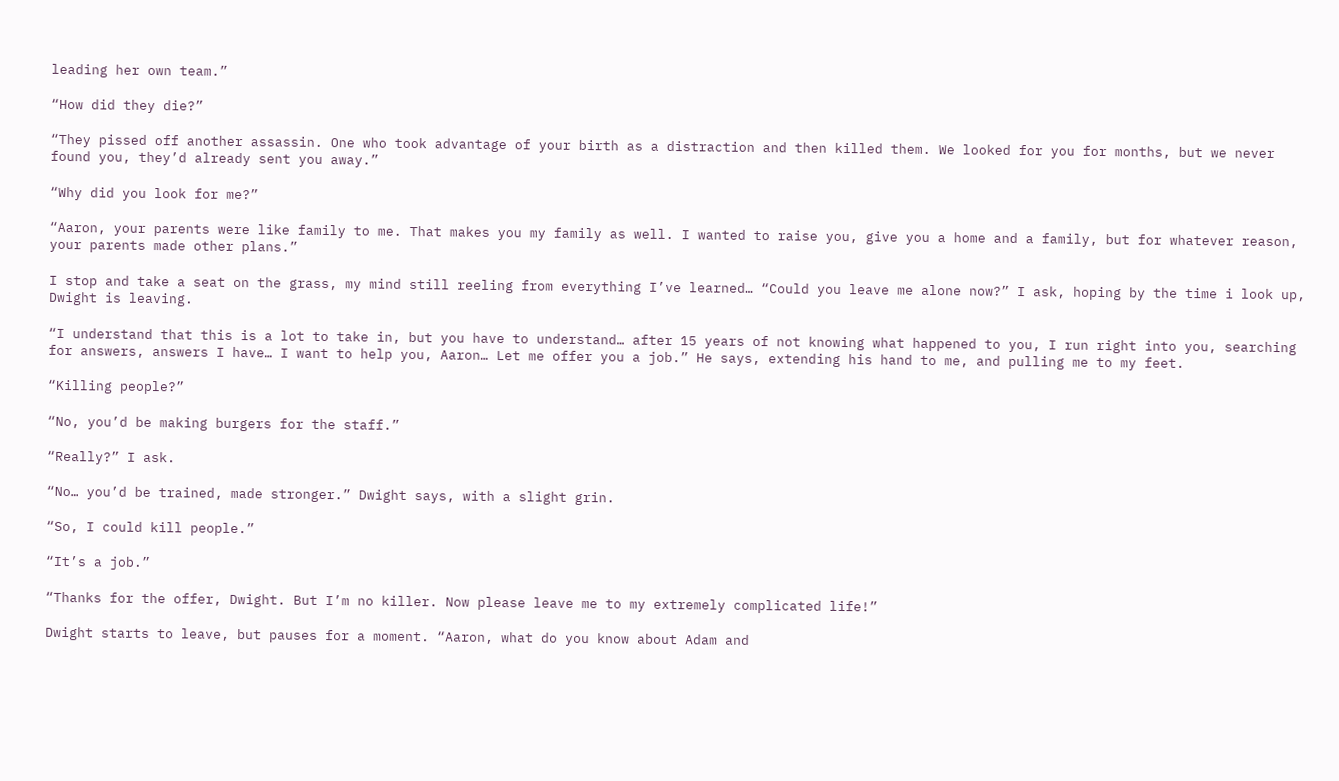leading her own team.”

“How did they die?”

“They pissed off another assassin. One who took advantage of your birth as a distraction and then killed them. We looked for you for months, but we never found you, they’d already sent you away.”

“Why did you look for me?”

“Aaron, your parents were like family to me. That makes you my family as well. I wanted to raise you, give you a home and a family, but for whatever reason, your parents made other plans.”

I stop and take a seat on the grass, my mind still reeling from everything I’ve learned… “Could you leave me alone now?” I ask, hoping by the time i look up, Dwight is leaving.

“I understand that this is a lot to take in, but you have to understand… after 15 years of not knowing what happened to you, I run right into you, searching for answers, answers I have… I want to help you, Aaron… Let me offer you a job.” He says, extending his hand to me, and pulling me to my feet.

“Killing people?”

“No, you’d be making burgers for the staff.”

“Really?” I ask.

“No… you’d be trained, made stronger.” Dwight says, with a slight grin.

“So, I could kill people.”

“It’s a job.”

“Thanks for the offer, Dwight. But I’m no killer. Now please leave me to my extremely complicated life!”

Dwight starts to leave, but pauses for a moment. “Aaron, what do you know about Adam and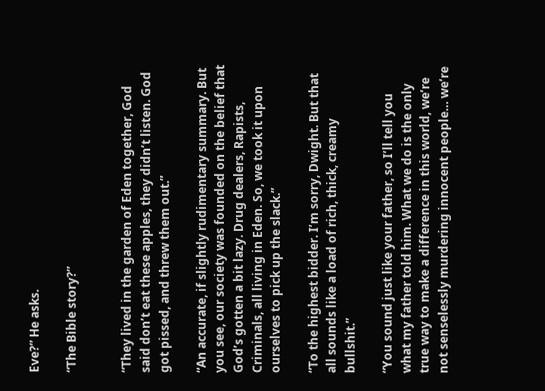Eve?” He asks.

“The Bible story?”


“They lived in the garden of Eden together, God said don’t eat these apples, they didn’t listen. God got pissed, and threw them out.”

“An accurate, if slightly rudimentary summary. But you see, our society was founded on the belief that God’s gotten a bit lazy. Drug dealers, Rapists, Criminals, all living in Eden. So, we took it upon ourselves to pick up the slack.”

“To the highest bidder. I’m sorry, Dwight. But that all sounds like a load of rich, thick, creamy bullshit.”

“You sound just like your father, so I’ll tell you what my father told him. What we do is the only true way to make a difference in this world, we’re not senselessly murdering innocent people… we’re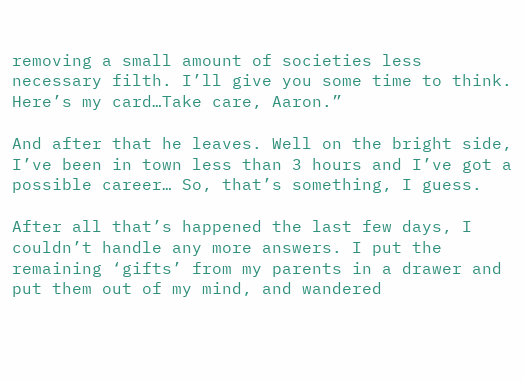removing a small amount of societies less necessary filth. I’ll give you some time to think. Here’s my card…Take care, Aaron.”

And after that he leaves. Well on the bright side, I’ve been in town less than 3 hours and I’ve got a possible career… So, that’s something, I guess.

After all that’s happened the last few days, I couldn’t handle any more answers. I put the remaining ‘gifts’ from my parents in a drawer and put them out of my mind, and wandered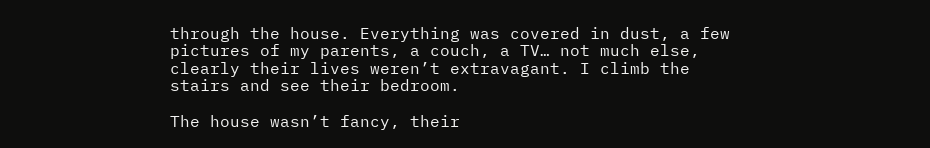through the house. Everything was covered in dust, a few pictures of my parents, a couch, a TV… not much else, clearly their lives weren’t extravagant. I climb the stairs and see their bedroom.

The house wasn’t fancy, their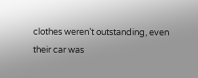clothes weren’t outstanding, even their car was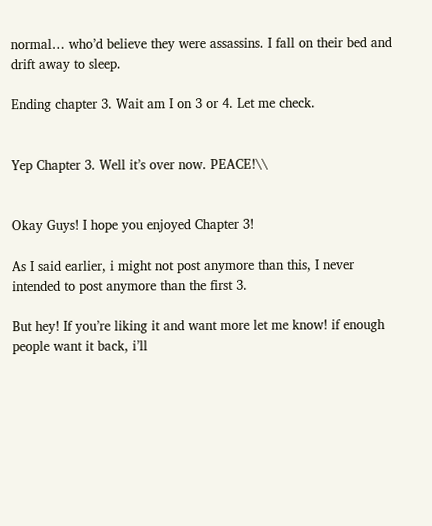normal… who’d believe they were assassins. I fall on their bed and drift away to sleep.

Ending chapter 3. Wait am I on 3 or 4. Let me check.


Yep Chapter 3. Well it’s over now. PEACE!\\


Okay Guys! I hope you enjoyed Chapter 3!

As I said earlier, i might not post anymore than this, I never intended to post anymore than the first 3.

But hey! If you’re liking it and want more let me know! if enough people want it back, i’ll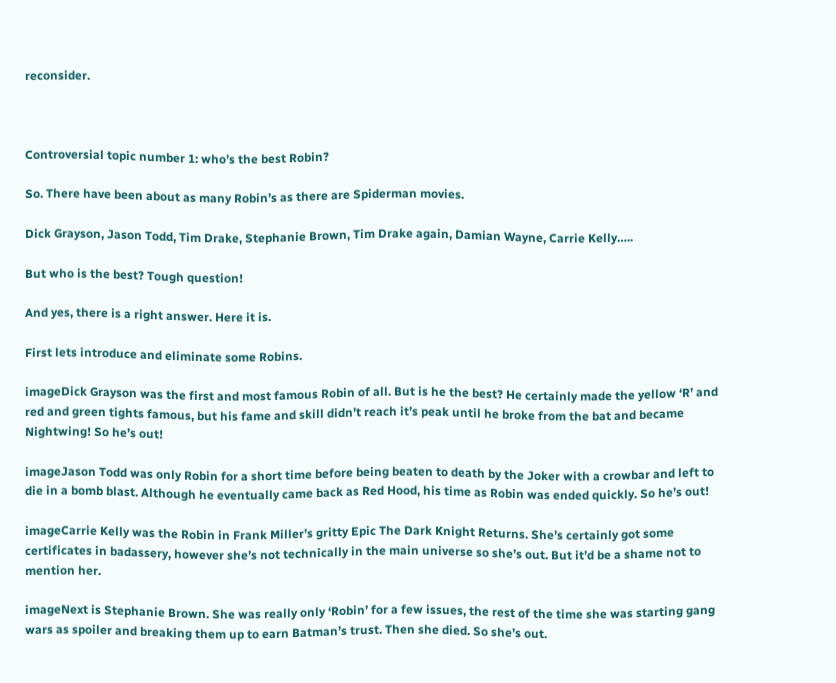reconsider.



Controversial topic number 1: who’s the best Robin?

So. There have been about as many Robin’s as there are Spiderman movies.

Dick Grayson, Jason Todd, Tim Drake, Stephanie Brown, Tim Drake again, Damian Wayne, Carrie Kelly…..

But who is the best? Tough question!

And yes, there is a right answer. Here it is.

First lets introduce and eliminate some Robins.

imageDick Grayson was the first and most famous Robin of all. But is he the best? He certainly made the yellow ‘R’ and red and green tights famous, but his fame and skill didn’t reach it’s peak until he broke from the bat and became Nightwing! So he’s out!

imageJason Todd was only Robin for a short time before being beaten to death by the Joker with a crowbar and left to die in a bomb blast. Although he eventually came back as Red Hood, his time as Robin was ended quickly. So he’s out!

imageCarrie Kelly was the Robin in Frank Miller’s gritty Epic The Dark Knight Returns. She’s certainly got some certificates in badassery, however she’s not technically in the main universe so she’s out. But it’d be a shame not to mention her.

imageNext is Stephanie Brown. She was really only ‘Robin’ for a few issues, the rest of the time she was starting gang wars as spoiler and breaking them up to earn Batman’s trust. Then she died. So she’s out.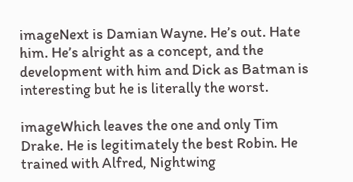imageNext is Damian Wayne. He’s out. Hate him. He’s alright as a concept, and the development with him and Dick as Batman is interesting but he is literally the worst.

imageWhich leaves the one and only Tim Drake. He is legitimately the best Robin. He trained with Alfred, Nightwing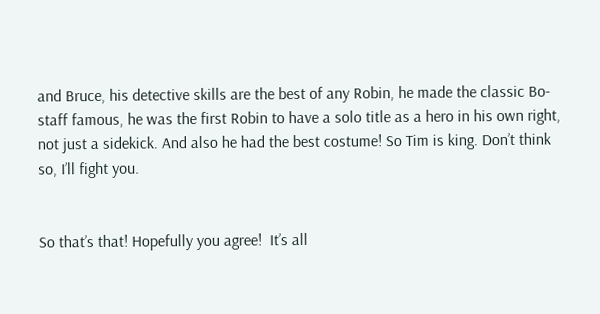and Bruce, his detective skills are the best of any Robin, he made the classic Bo-staff famous, he was the first Robin to have a solo title as a hero in his own right, not just a sidekick. And also he had the best costume! So Tim is king. Don’t think so, I’ll fight you.


So that’s that! Hopefully you agree!  It’s all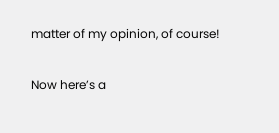matter of my opinion, of course!

Now here’s a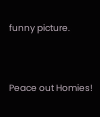funny picture.


Peace out Homies!